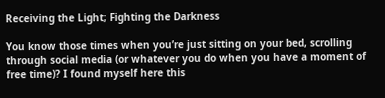Receiving the Light; Fighting the Darkness

You know those times when you’re just sitting on your bed, scrolling through social media (or whatever you do when you have a moment of free time)? I found myself here this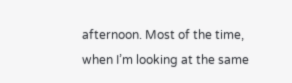afternoon. Most of the time, when I’m looking at the same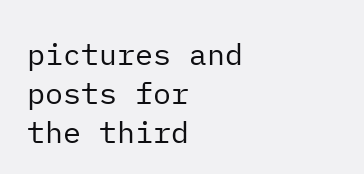pictures and posts for the third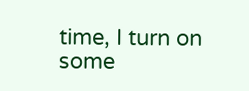time, I turn on some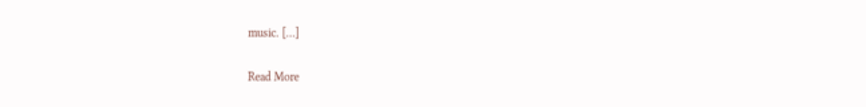music. […]

Read More